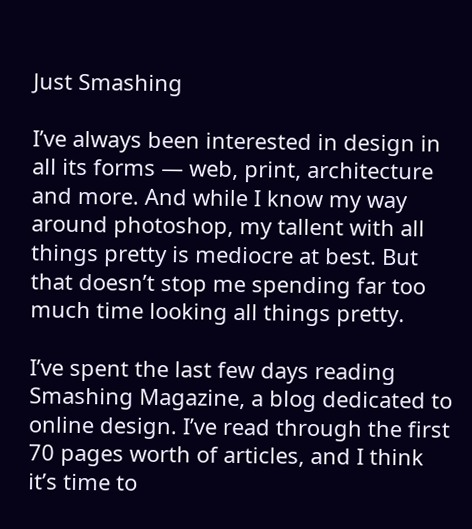Just Smashing

I’ve always been interested in design in all its forms — web, print, architecture and more. And while I know my way around photoshop, my tallent with all things pretty is mediocre at best. But that doesn’t stop me spending far too much time looking all things pretty.

I’ve spent the last few days reading Smashing Magazine, a blog dedicated to online design. I’ve read through the first 70 pages worth of articles, and I think it’s time to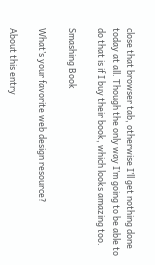close that browser tab, otherwise I’ll get nothing done today at all. Though the only way I’m going to be able to do that is if I buy their book, which looks amazing too.

Smashing Book

What’s your favorite web design resource?

About this entry